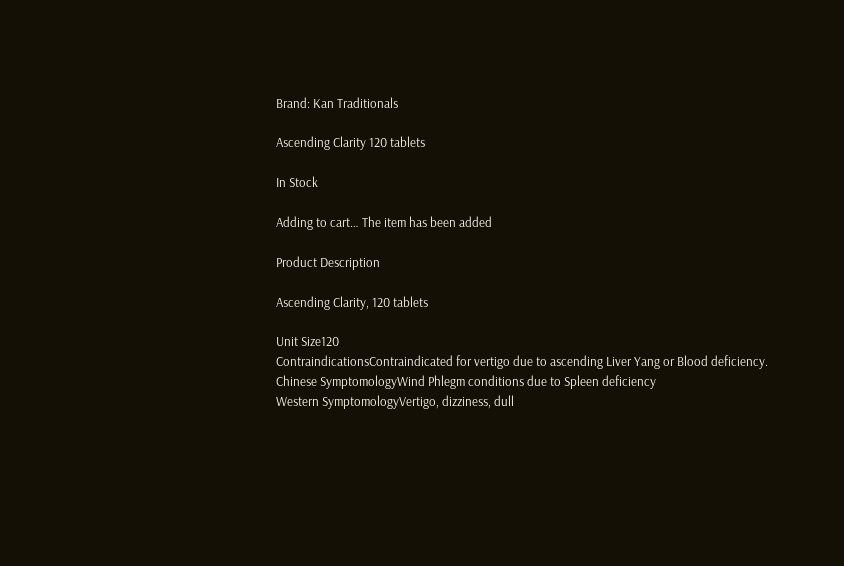Brand: Kan Traditionals

Ascending Clarity 120 tablets

In Stock

Adding to cart… The item has been added

Product Description

Ascending Clarity, 120 tablets

Unit Size120
ContraindicationsContraindicated for vertigo due to ascending Liver Yang or Blood deficiency.
Chinese SymptomologyWind Phlegm conditions due to Spleen deficiency
Western SymptomologyVertigo, dizziness, dull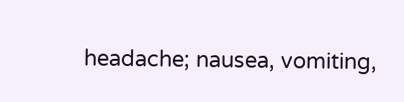headache; nausea, vomiting,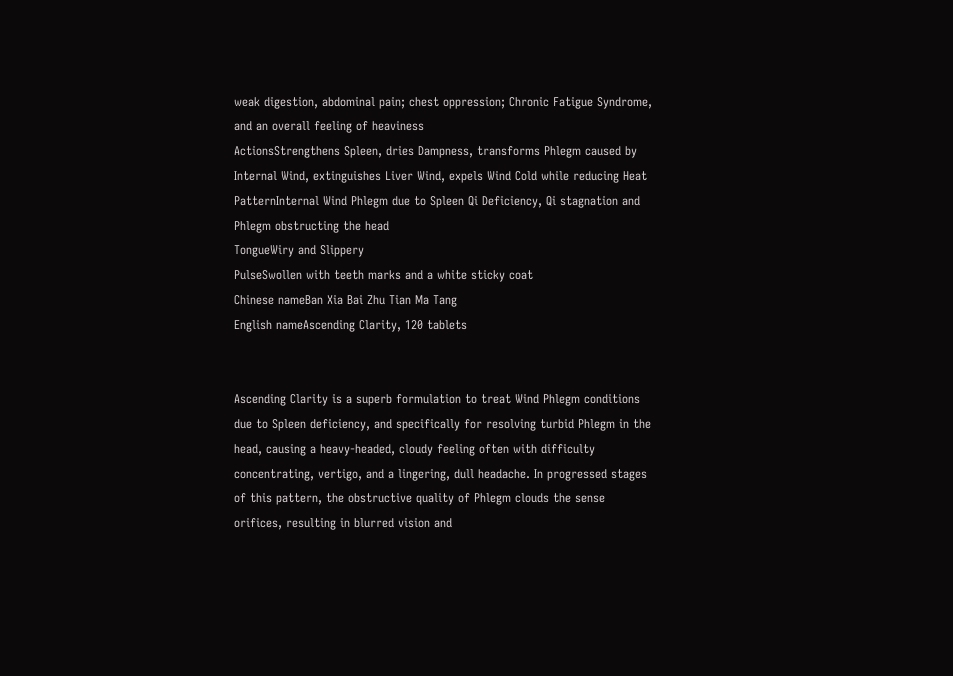weak digestion, abdominal pain; chest oppression; Chronic Fatigue Syndrome, and an overall feeling of heaviness
ActionsStrengthens Spleen, dries Dampness, transforms Phlegm caused by Internal Wind, extinguishes Liver Wind, expels Wind Cold while reducing Heat
PatternInternal Wind Phlegm due to Spleen Qi Deficiency, Qi stagnation and Phlegm obstructing the head
TongueWiry and Slippery
PulseSwollen with teeth marks and a white sticky coat
Chinese nameBan Xia Bai Zhu Tian Ma Tang
English nameAscending Clarity, 120 tablets


Ascending Clarity is a superb formulation to treat Wind Phlegm conditions due to Spleen deficiency, and specifically for resolving turbid Phlegm in the head, causing a heavy-headed, cloudy feeling often with difficulty concentrating, vertigo, and a lingering, dull headache. In progressed stages of this pattern, the obstructive quality of Phlegm clouds the sense orifices, resulting in blurred vision and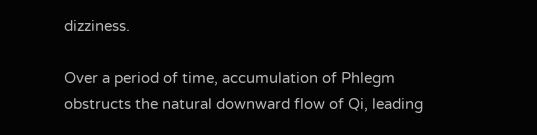dizziness.

Over a period of time, accumulation of Phlegm obstructs the natural downward flow of Qi, leading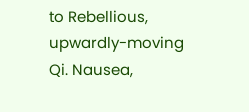to Rebellious, upwardly-moving Qi. Nausea,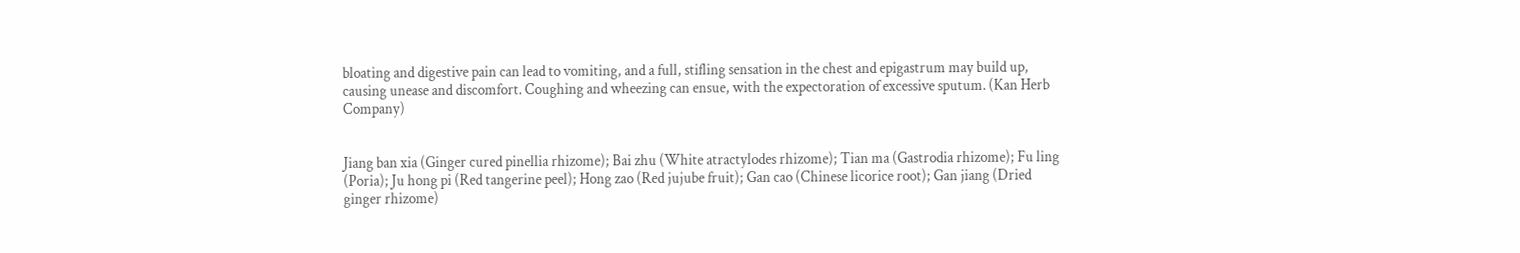bloating and digestive pain can lead to vomiting, and a full, stifling sensation in the chest and epigastrum may build up, causing unease and discomfort. Coughing and wheezing can ensue, with the expectoration of excessive sputum. (Kan Herb Company)


Jiang ban xia (Ginger cured pinellia rhizome); Bai zhu (White atractylodes rhizome); Tian ma (Gastrodia rhizome); Fu ling (Poria); Ju hong pi (Red tangerine peel); Hong zao (Red jujube fruit); Gan cao (Chinese licorice root); Gan jiang (Dried ginger rhizome)